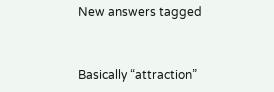New answers tagged


Basically “attraction”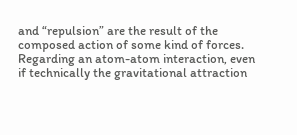and “repulsion” are the result of the composed action of some kind of forces. Regarding an atom-atom interaction, even if technically the gravitational attraction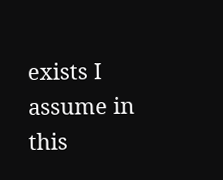exists I assume in this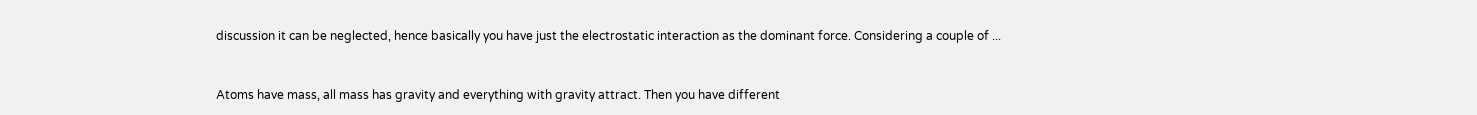discussion it can be neglected, hence basically you have just the electrostatic interaction as the dominant force. Considering a couple of ...


Atoms have mass, all mass has gravity and everything with gravity attract. Then you have different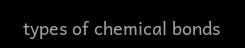types of chemical bonds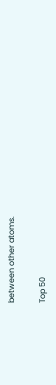between other atoms.

Top 50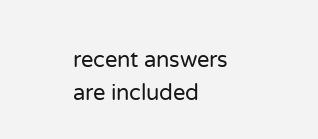recent answers are included